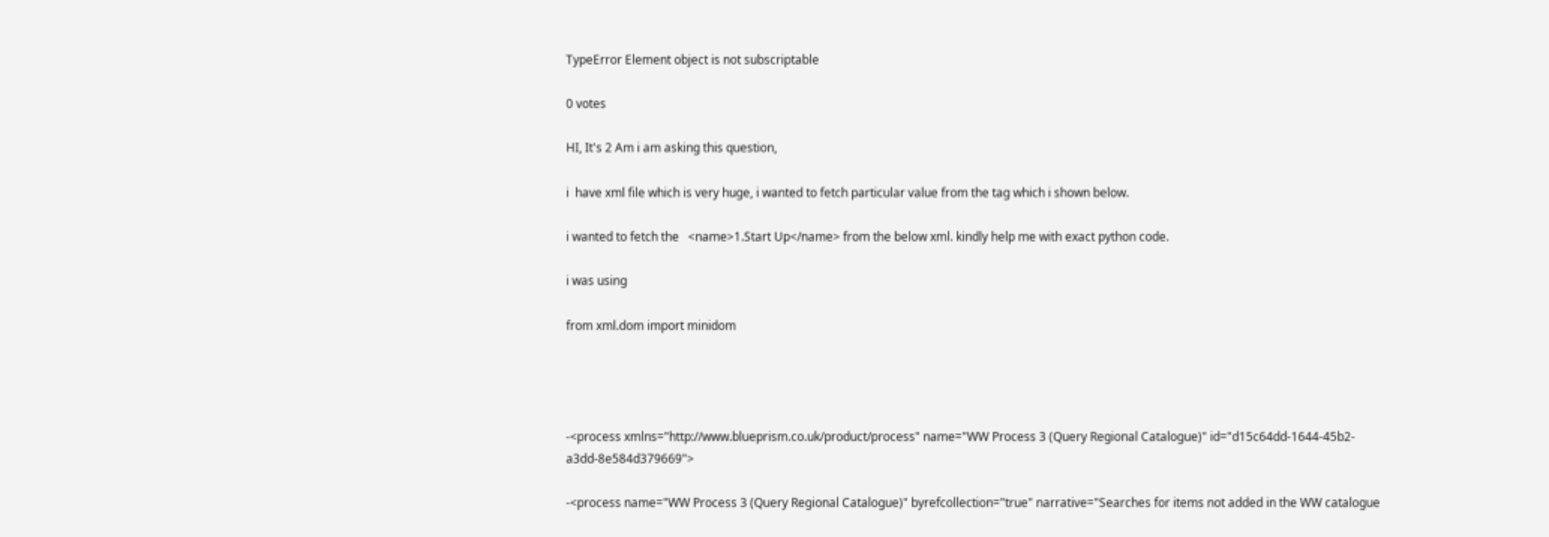TypeError Element object is not subscriptable

0 votes

HI, It's 2 Am i am asking this question,

i  have xml file which is very huge, i wanted to fetch particular value from the tag which i shown below.

i wanted to fetch the   <name>1.Start Up</name> from the below xml. kindly help me with exact python code.

i was using

from xml.dom import minidom




-<process xmlns="http://www.blueprism.co.uk/product/process" name="WW Process 3 (Query Regional Catalogue)" id="d15c64dd-1644-45b2-a3dd-8e584d379669">

-<process name="WW Process 3 (Query Regional Catalogue)" byrefcollection="true" narrative="Searches for items not added in the WW catalogue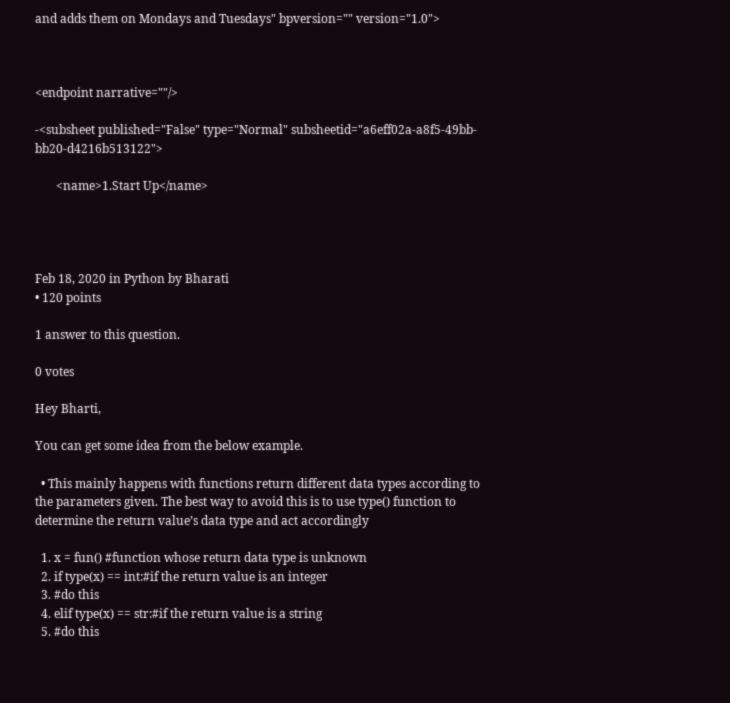and adds them on Mondays and Tuesdays" bpversion="" version="1.0">



<endpoint narrative=""/>

-<subsheet published="False" type="Normal" subsheetid="a6eff02a-a8f5-49bb-bb20-d4216b513122">

       <name>1.Start Up</name>




Feb 18, 2020 in Python by Bharati
• 120 points

1 answer to this question.

0 votes

Hey Bharti,

You can get some idea from the below example.

  • This mainly happens with functions return different data types according to the parameters given. The best way to avoid this is to use type() function to determine the return value’s data type and act accordingly

  1. x = fun() #function whose return data type is unknown
  2. if type(x) == int:#if the return value is an integer
  3. #do this
  4. elif type(x) == str:#if the return value is a string
  5. #do this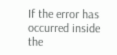If the error has occurred inside the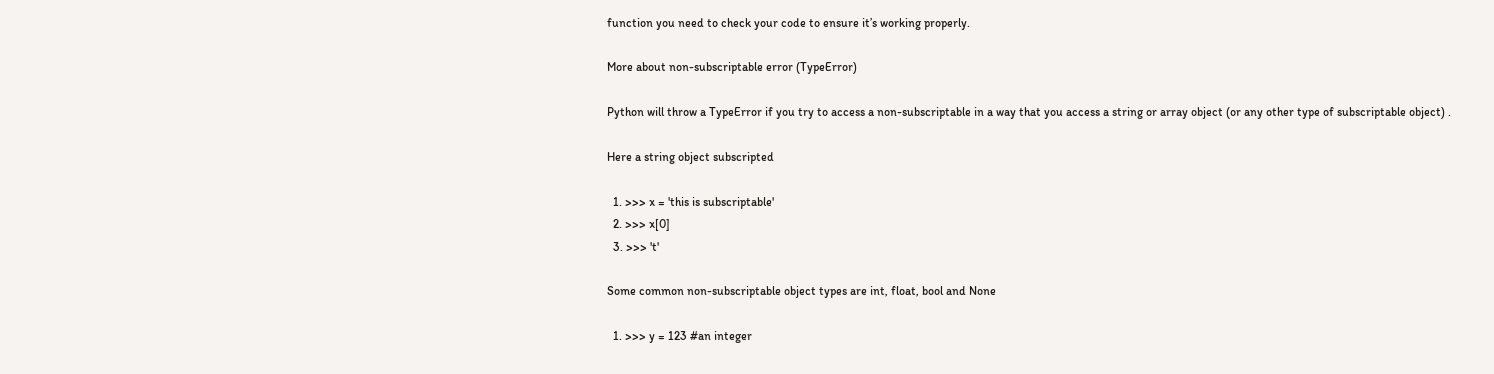function you need to check your code to ensure it’s working properly.

More about non-subscriptable error (TypeError)

Python will throw a TypeError if you try to access a non-subscriptable in a way that you access a string or array object (or any other type of subscriptable object) .

Here a string object subscripted

  1. >>> x = 'this is subscriptable'
  2. >>> x[0]
  3. >>> 't'

Some common non-subscriptable object types are int, float, bool and None

  1. >>> y = 123 #an integer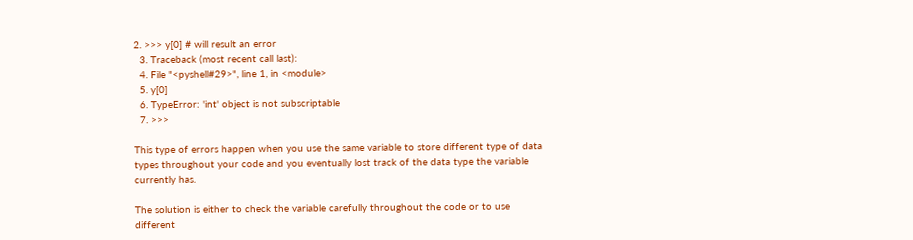2. >>> y[0] # will result an error
  3. Traceback (most recent call last):
  4. File "<pyshell#29>", line 1, in <module>
  5. y[0]
  6. TypeError: 'int' object is not subscriptable
  7. >>>

This type of errors happen when you use the same variable to store different type of data types throughout your code and you eventually lost track of the data type the variable currently has.

The solution is either to check the variable carefully throughout the code or to use different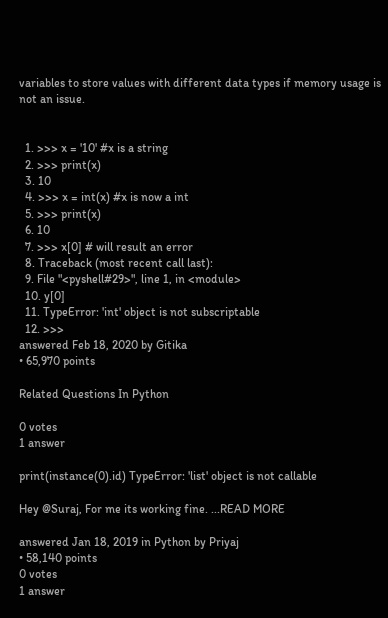variables to store values with different data types if memory usage is not an issue.


  1. >>> x = '10' #x is a string
  2. >>> print(x)
  3. 10
  4. >>> x = int(x) #x is now a int
  5. >>> print(x)
  6. 10
  7. >>> x[0] # will result an error
  8. Traceback (most recent call last):
  9. File "<pyshell#29>", line 1, in <module>
  10. y[0]
  11. TypeError: 'int' object is not subscriptable
  12. >>>
answered Feb 18, 2020 by Gitika
• 65,970 points

Related Questions In Python

0 votes
1 answer

print(instance(0).id) TypeError: 'list' object is not callable

Hey @Suraj, For me its working fine. ...READ MORE

answered Jan 18, 2019 in Python by Priyaj
• 58,140 points
0 votes
1 answer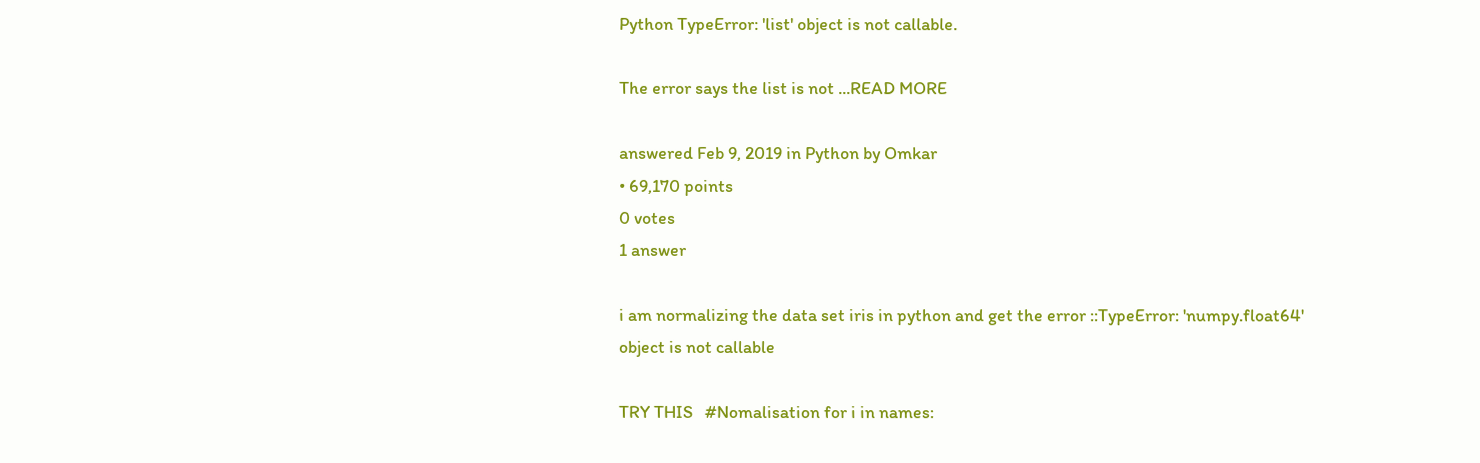Python TypeError: 'list' object is not callable.

The error says the list is not ...READ MORE

answered Feb 9, 2019 in Python by Omkar
• 69,170 points
0 votes
1 answer

i am normalizing the data set iris in python and get the error ::TypeError: 'numpy.float64' object is not callable

TRY THIS   #Nomalisation for i in names: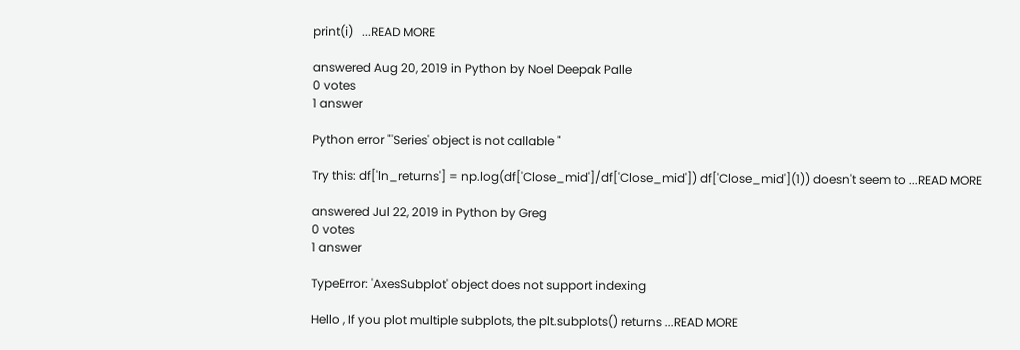print(i)   ...READ MORE

answered Aug 20, 2019 in Python by Noel Deepak Palle
0 votes
1 answer

Python error "'Series' object is not callable "

Try this: df['ln_returns'] = np.log(df['Close_mid']/df['Close_mid']) df['Close_mid'](1)) doesn't seem to ...READ MORE

answered Jul 22, 2019 in Python by Greg
0 votes
1 answer

TypeError: 'AxesSubplot' object does not support indexing

Hello , If you plot multiple subplots, the plt.subplots() returns ...READ MORE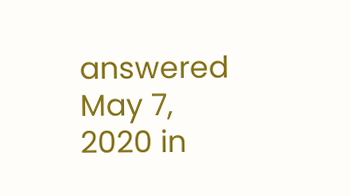answered May 7, 2020 in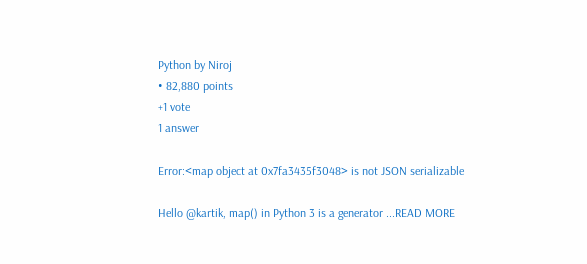Python by Niroj
• 82,880 points
+1 vote
1 answer

Error:<map object at 0x7fa3435f3048> is not JSON serializable

Hello @kartik, map() in Python 3 is a generator ...READ MORE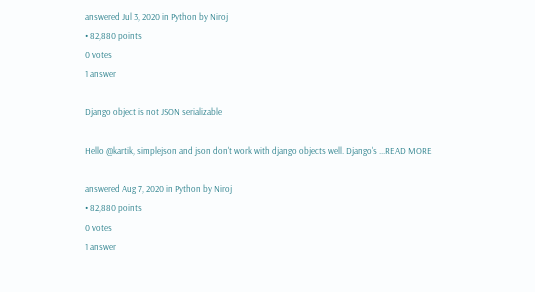answered Jul 3, 2020 in Python by Niroj
• 82,880 points
0 votes
1 answer

Django object is not JSON serializable

Hello @kartik, simplejson and json don't work with django objects well. Django's ...READ MORE

answered Aug 7, 2020 in Python by Niroj
• 82,880 points
0 votes
1 answer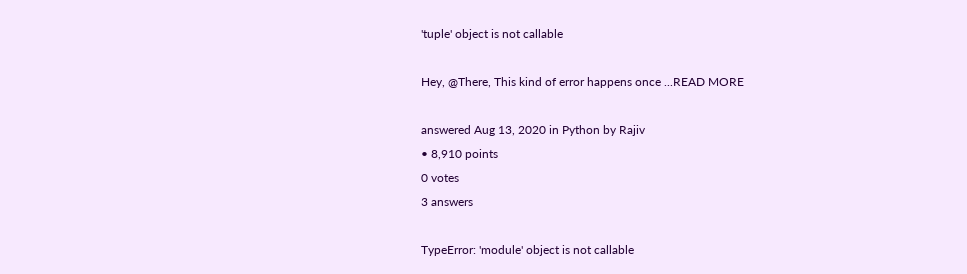'tuple' object is not callable

Hey, @There, This kind of error happens once ...READ MORE

answered Aug 13, 2020 in Python by Rajiv
• 8,910 points
0 votes
3 answers

TypeError: 'module' object is not callable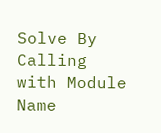Solve By Calling with Module Name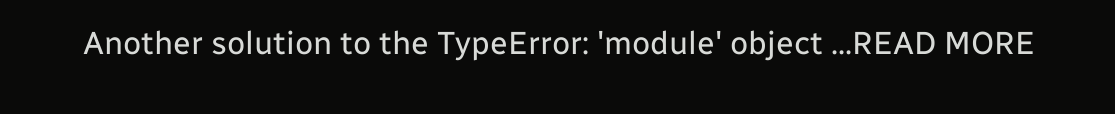Another solution to the TypeError: 'module' object ...READ MORE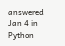answered Jan 4 in Python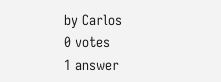by Carlos
0 votes
1 answer